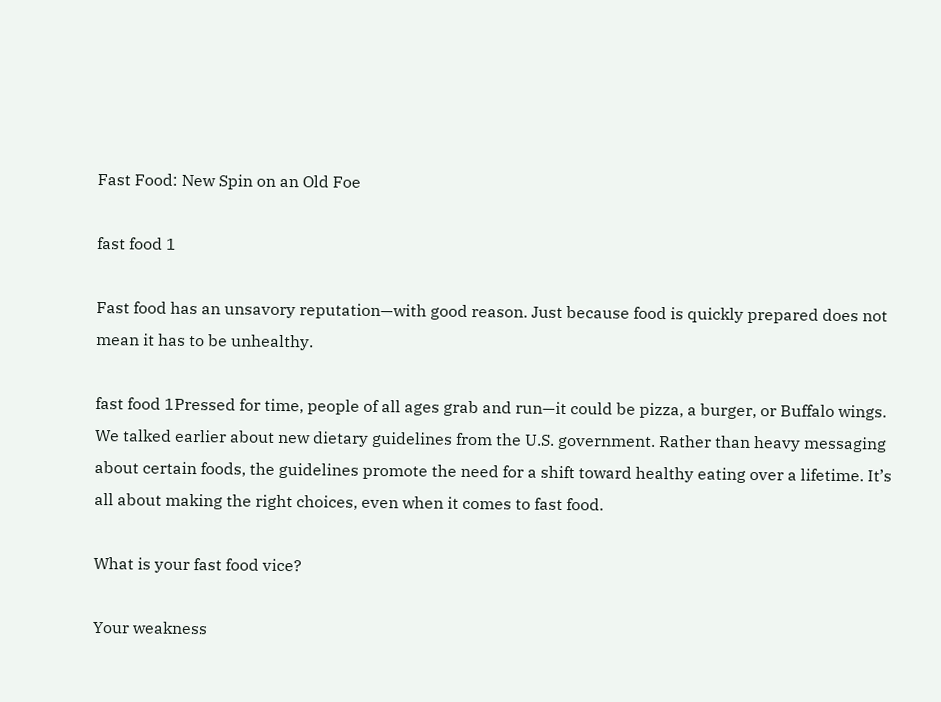Fast Food: New Spin on an Old Foe

fast food 1

Fast food has an unsavory reputation—with good reason. Just because food is quickly prepared does not mean it has to be unhealthy.

fast food 1Pressed for time, people of all ages grab and run—it could be pizza, a burger, or Buffalo wings. We talked earlier about new dietary guidelines from the U.S. government. Rather than heavy messaging about certain foods, the guidelines promote the need for a shift toward healthy eating over a lifetime. It’s all about making the right choices, even when it comes to fast food.

What is your fast food vice?

Your weakness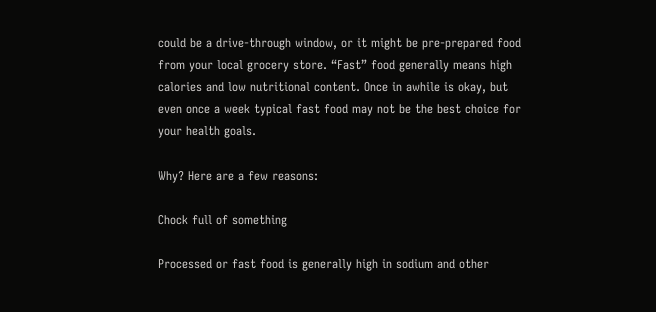could be a drive-through window, or it might be pre-prepared food from your local grocery store. “Fast” food generally means high calories and low nutritional content. Once in awhile is okay, but even once a week typical fast food may not be the best choice for your health goals.

Why? Here are a few reasons:

Chock full of something

Processed or fast food is generally high in sodium and other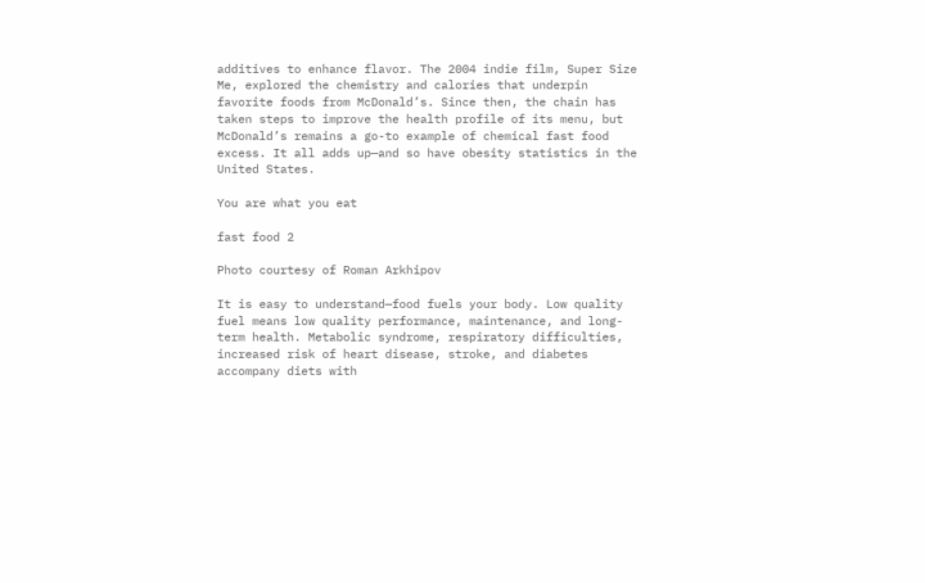additives to enhance flavor. The 2004 indie film, Super Size Me, explored the chemistry and calories that underpin favorite foods from McDonald’s. Since then, the chain has taken steps to improve the health profile of its menu, but McDonald’s remains a go-to example of chemical fast food excess. It all adds up—and so have obesity statistics in the United States.

You are what you eat

fast food 2

Photo courtesy of Roman Arkhipov

It is easy to understand—food fuels your body. Low quality fuel means low quality performance, maintenance, and long-term health. Metabolic syndrome, respiratory difficulties, increased risk of heart disease, stroke, and diabetes accompany diets with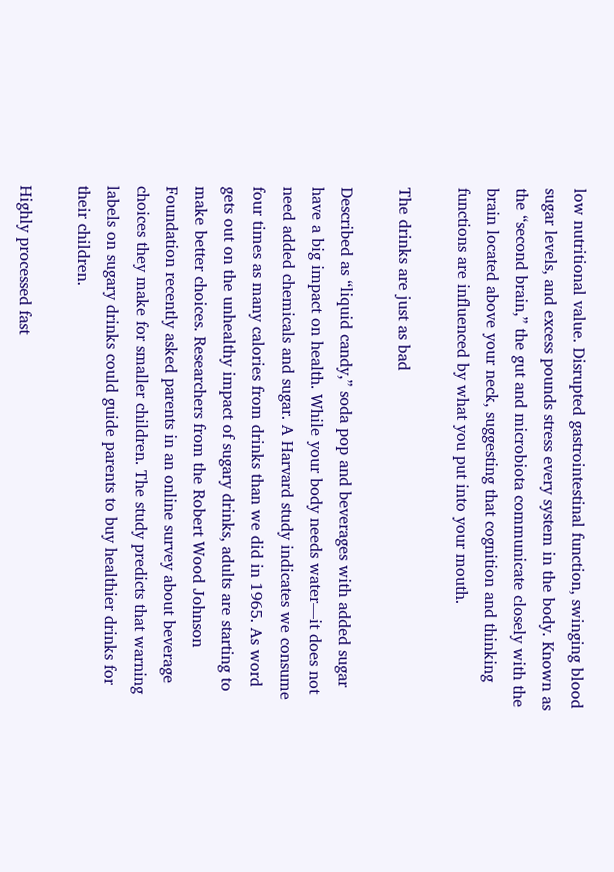low nutritional value. Disrupted gastrointestinal function, swinging blood sugar levels, and excess pounds stress every system in the body. Known as the “second brain,” the gut and microbiota communicate closely with the brain located above your neck, suggesting that cognition and thinking functions are influenced by what you put into your mouth.

The drinks are just as bad

Described as “liquid candy,” soda pop and beverages with added sugar have a big impact on health. While your body needs water—it does not need added chemicals and sugar. A Harvard study indicates we consume four times as many calories from drinks than we did in 1965. As word gets out on the unhealthy impact of sugary drinks, adults are starting to make better choices. Researchers from the Robert Wood Johnson Foundation recently asked parents in an online survey about beverage choices they make for smaller children. The study predicts that warning labels on sugary drinks could guide parents to buy healthier drinks for their children.

Highly processed fast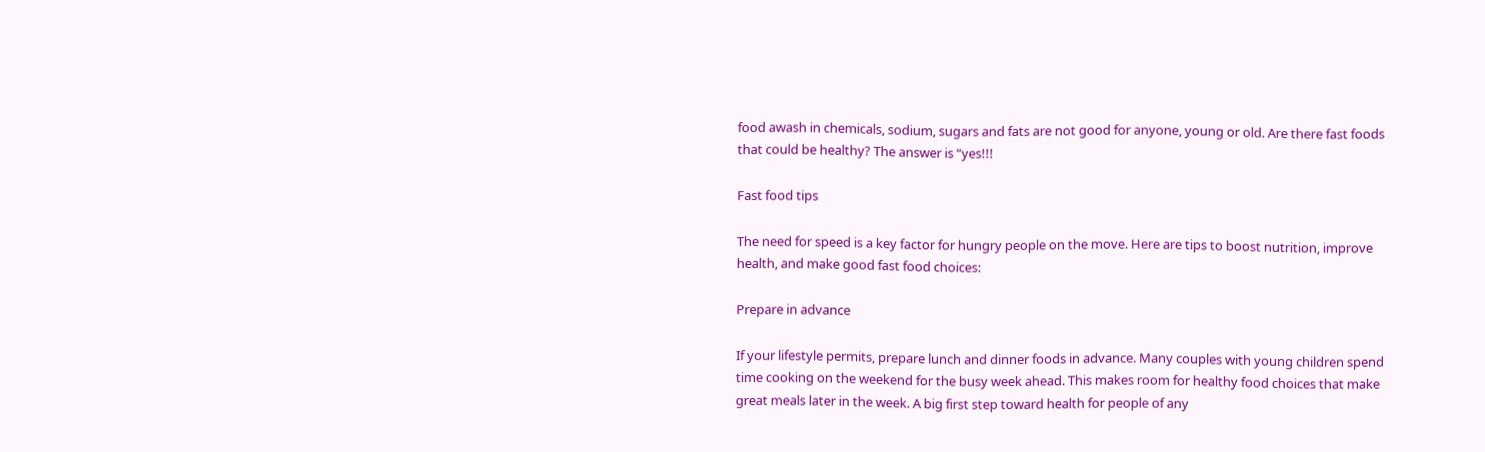food awash in chemicals, sodium, sugars and fats are not good for anyone, young or old. Are there fast foods that could be healthy? The answer is “yes!!!

Fast food tips

The need for speed is a key factor for hungry people on the move. Here are tips to boost nutrition, improve health, and make good fast food choices:

Prepare in advance

If your lifestyle permits, prepare lunch and dinner foods in advance. Many couples with young children spend time cooking on the weekend for the busy week ahead. This makes room for healthy food choices that make great meals later in the week. A big first step toward health for people of any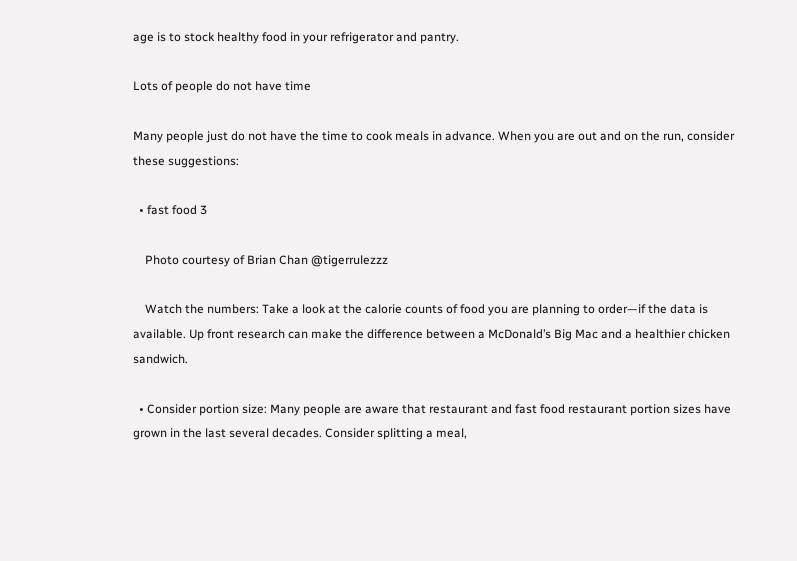age is to stock healthy food in your refrigerator and pantry.

Lots of people do not have time

Many people just do not have the time to cook meals in advance. When you are out and on the run, consider these suggestions:

  • fast food 3

    Photo courtesy of Brian Chan @tigerrulezzz

    Watch the numbers: Take a look at the calorie counts of food you are planning to order—if the data is available. Up front research can make the difference between a McDonald’s Big Mac and a healthier chicken sandwich.

  • Consider portion size: Many people are aware that restaurant and fast food restaurant portion sizes have grown in the last several decades. Consider splitting a meal,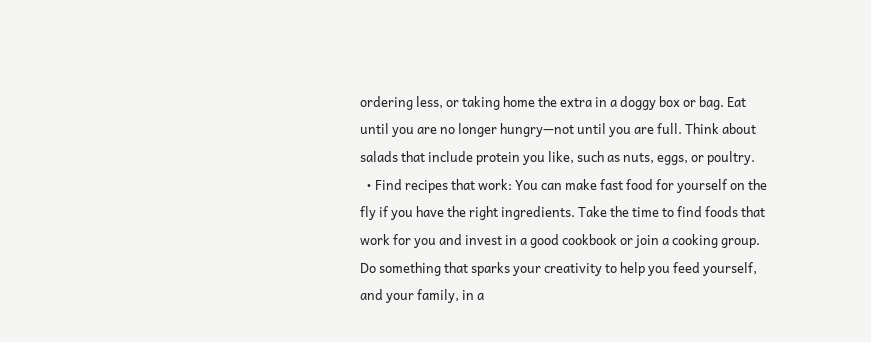ordering less, or taking home the extra in a doggy box or bag. Eat until you are no longer hungry—not until you are full. Think about salads that include protein you like, such as nuts, eggs, or poultry.
  • Find recipes that work: You can make fast food for yourself on the fly if you have the right ingredients. Take the time to find foods that work for you and invest in a good cookbook or join a cooking group. Do something that sparks your creativity to help you feed yourself, and your family, in a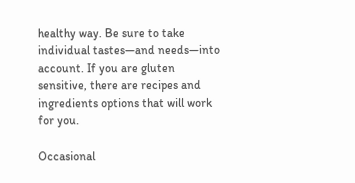healthy way. Be sure to take individual tastes—and needs—into account. If you are gluten sensitive, there are recipes and ingredients options that will work for you.

Occasional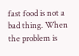fast food is not a bad thing. When the problem is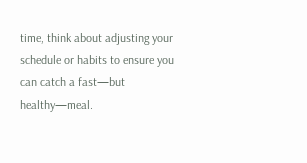time, think about adjusting your schedule or habits to ensure you can catch a fast—but healthy—meal.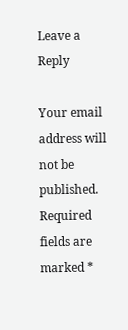Leave a Reply

Your email address will not be published. Required fields are marked *